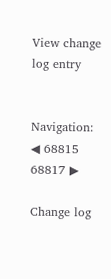View change log entry


Navigation:  ◀ 68815  68817 ▶

Change log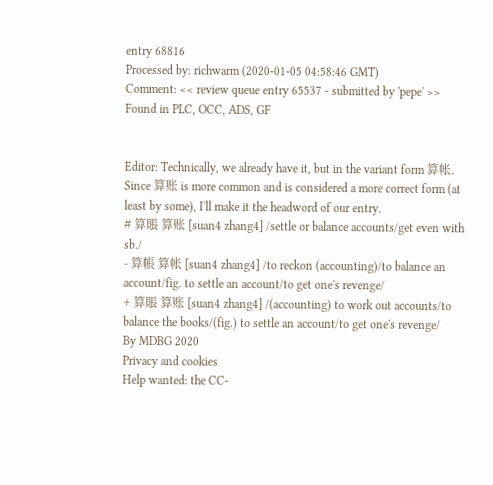entry 68816
Processed by: richwarm (2020-01-05 04:58:46 GMT)
Comment: << review queue entry 65537 - submitted by 'pepe' >>
Found in PLC, OCC, ADS, GF


Editor: Technically, we already have it, but in the variant form 算帐.
Since 算账 is more common and is considered a more correct form (at least by some), I'll make it the headword of our entry.
# 算賬 算账 [suan4 zhang4] /settle or balance accounts/get even with sb./
- 算帳 算帐 [suan4 zhang4] /to reckon (accounting)/to balance an account/fig. to settle an account/to get one's revenge/
+ 算賬 算账 [suan4 zhang4] /(accounting) to work out accounts/to balance the books/(fig.) to settle an account/to get one's revenge/
By MDBG 2020
Privacy and cookies
Help wanted: the CC-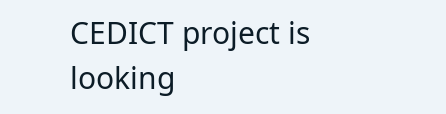CEDICT project is looking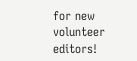for new volunteer editors!